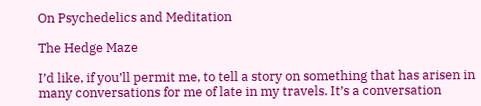On Psychedelics and Meditation

The Hedge Maze

I’d like, if you’ll permit me, to tell a story on something that has arisen in many conversations for me of late in my travels. It’s a conversation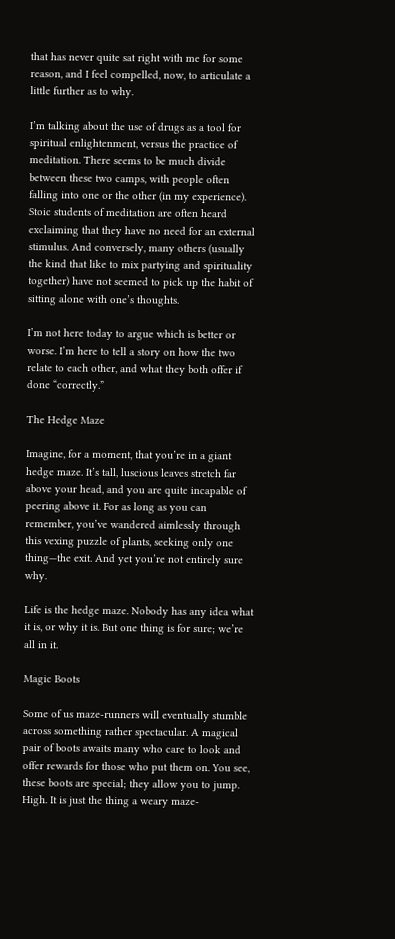that has never quite sat right with me for some reason, and I feel compelled, now, to articulate a little further as to why.

I’m talking about the use of drugs as a tool for spiritual enlightenment, versus the practice of meditation. There seems to be much divide between these two camps, with people often falling into one or the other (in my experience). Stoic students of meditation are often heard exclaiming that they have no need for an external stimulus. And conversely, many others (usually the kind that like to mix partying and spirituality together) have not seemed to pick up the habit of sitting alone with one’s thoughts.

I’m not here today to argue which is better or worse. I’m here to tell a story on how the two relate to each other, and what they both offer if done “correctly.”

The Hedge Maze

Imagine, for a moment, that you’re in a giant hedge maze. It’s tall, luscious leaves stretch far above your head, and you are quite incapable of peering above it. For as long as you can remember, you’ve wandered aimlessly through this vexing puzzle of plants, seeking only one thing—the exit. And yet you’re not entirely sure why.

Life is the hedge maze. Nobody has any idea what it is, or why it is. But one thing is for sure; we’re all in it.

Magic Boots

Some of us maze-runners will eventually stumble across something rather spectacular. A magical pair of boots awaits many who care to look and offer rewards for those who put them on. You see, these boots are special; they allow you to jump. High. It is just the thing a weary maze-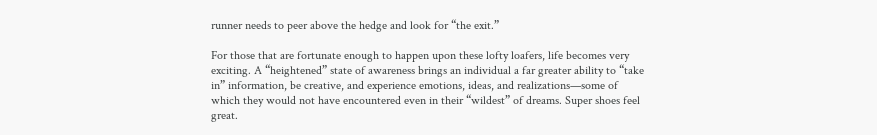runner needs to peer above the hedge and look for “the exit.”

For those that are fortunate enough to happen upon these lofty loafers, life becomes very exciting. A “heightened” state of awareness brings an individual a far greater ability to “take in” information, be creative, and experience emotions, ideas, and realizations—some of which they would not have encountered even in their “wildest” of dreams. Super shoes feel great.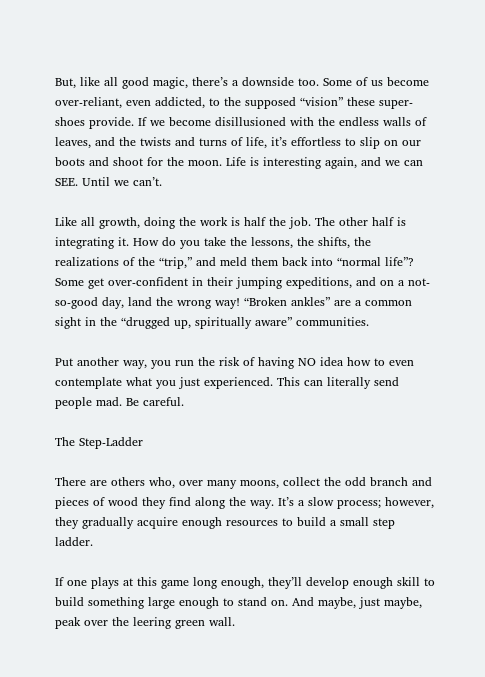But, like all good magic, there’s a downside too. Some of us become over-reliant, even addicted, to the supposed “vision” these super-shoes provide. If we become disillusioned with the endless walls of leaves, and the twists and turns of life, it’s effortless to slip on our boots and shoot for the moon. Life is interesting again, and we can SEE. Until we can’t.

Like all growth, doing the work is half the job. The other half is integrating it. How do you take the lessons, the shifts, the realizations of the “trip,” and meld them back into “normal life”? Some get over-confident in their jumping expeditions, and on a not-so-good day, land the wrong way! “Broken ankles” are a common sight in the “drugged up, spiritually aware” communities.

Put another way, you run the risk of having NO idea how to even contemplate what you just experienced. This can literally send people mad. Be careful.

The Step-Ladder

There are others who, over many moons, collect the odd branch and pieces of wood they find along the way. It’s a slow process; however, they gradually acquire enough resources to build a small step ladder.

If one plays at this game long enough, they’ll develop enough skill to build something large enough to stand on. And maybe, just maybe, peak over the leering green wall.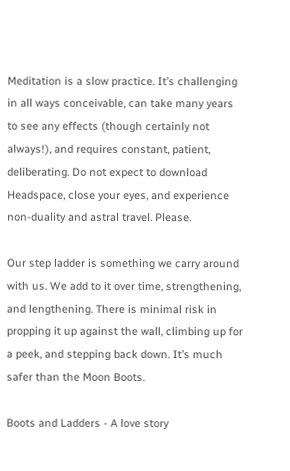Meditation is a slow practice. It’s challenging in all ways conceivable, can take many years to see any effects (though certainly not always!), and requires constant, patient, deliberating. Do not expect to download Headspace, close your eyes, and experience non-duality and astral travel. Please.

Our step ladder is something we carry around with us. We add to it over time, strengthening, and lengthening. There is minimal risk in propping it up against the wall, climbing up for a peek, and stepping back down. It’s much safer than the Moon Boots.

Boots and Ladders - A love story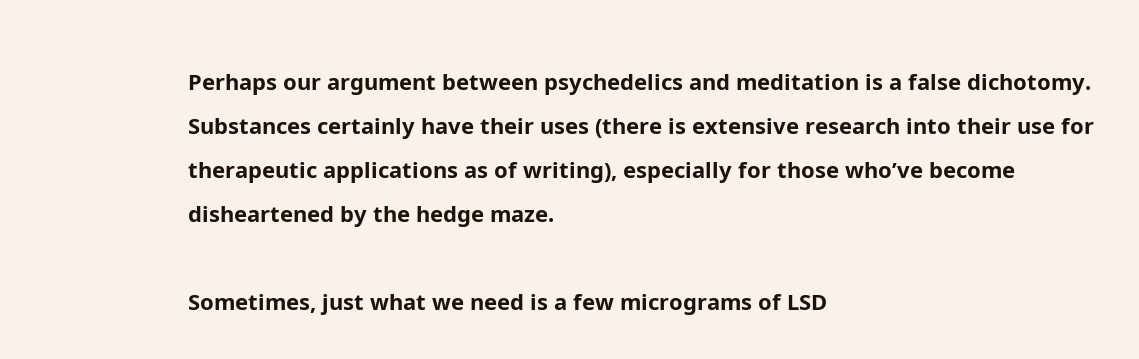Perhaps our argument between psychedelics and meditation is a false dichotomy. Substances certainly have their uses (there is extensive research into their use for therapeutic applications as of writing), especially for those who’ve become disheartened by the hedge maze.

Sometimes, just what we need is a few micrograms of LSD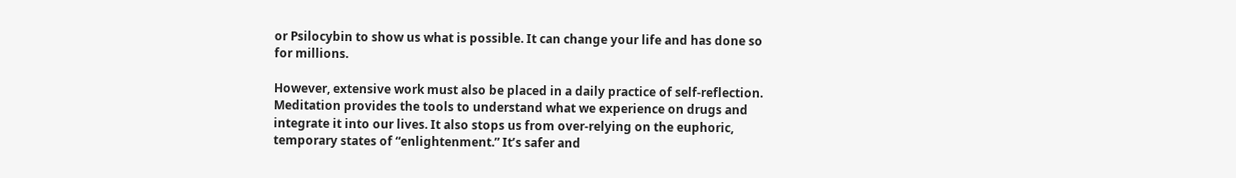or Psilocybin to show us what is possible. It can change your life and has done so for millions.

However, extensive work must also be placed in a daily practice of self-reflection. Meditation provides the tools to understand what we experience on drugs and integrate it into our lives. It also stops us from over-relying on the euphoric, temporary states of “enlightenment.” It’s safer and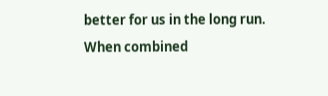better for us in the long run. When combined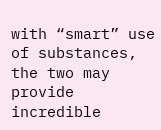with “smart” use of substances, the two may provide incredible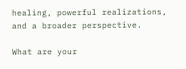healing, powerful realizations, and a broader perspective.

What are your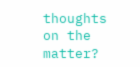thoughts on the matter?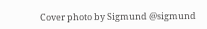Cover photo by Sigmund @sigmund